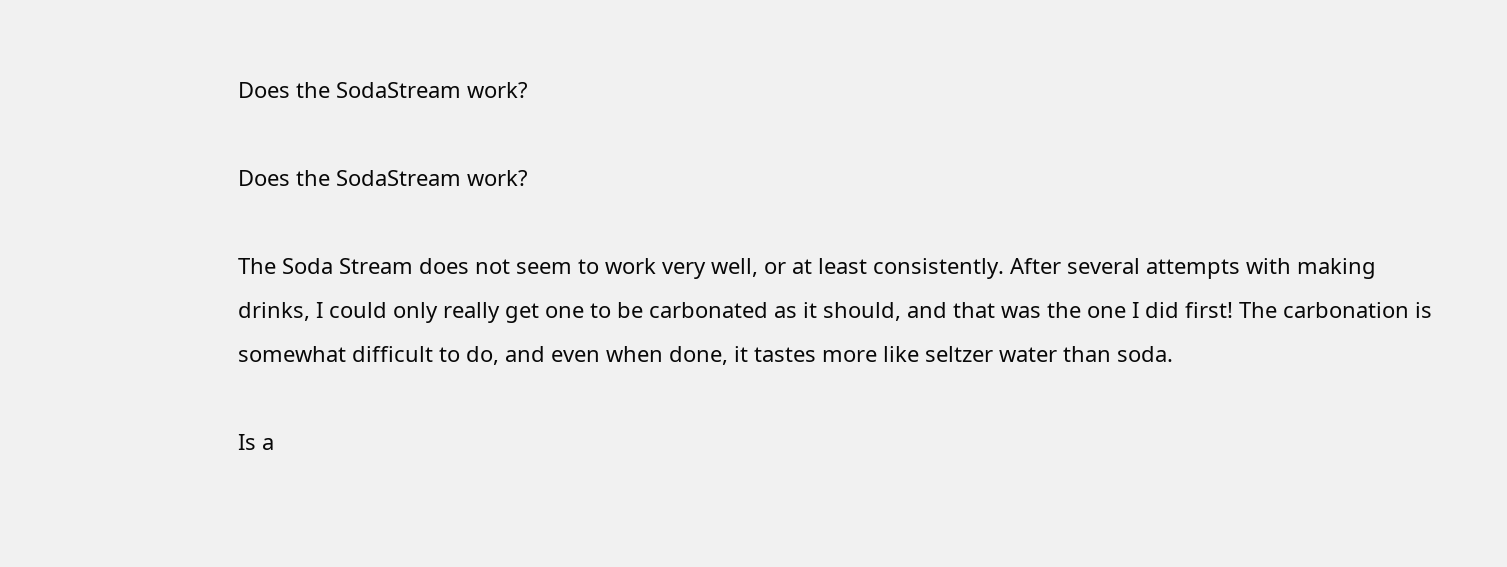Does the SodaStream work?

Does the SodaStream work?

The Soda Stream does not seem to work very well, or at least consistently. After several attempts with making drinks, I could only really get one to be carbonated as it should, and that was the one I did first! The carbonation is somewhat difficult to do, and even when done, it tastes more like seltzer water than soda.

Is a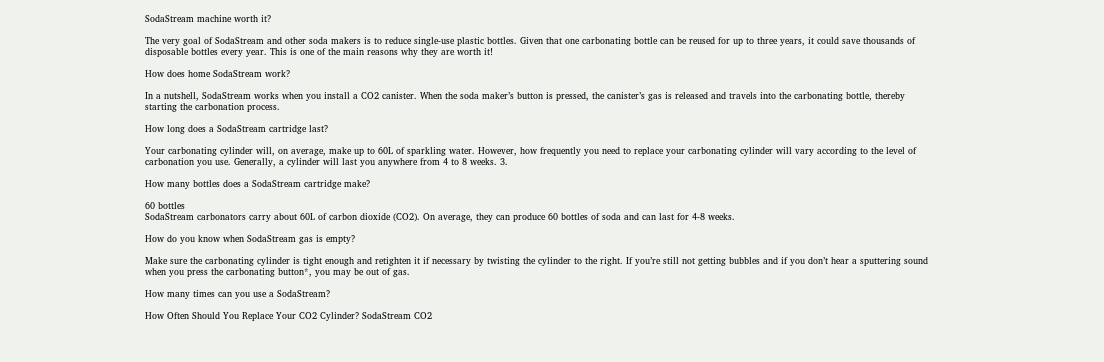SodaStream machine worth it?

The very goal of SodaStream and other soda makers is to reduce single-use plastic bottles. Given that one carbonating bottle can be reused for up to three years, it could save thousands of disposable bottles every year. This is one of the main reasons why they are worth it!

How does home SodaStream work?

In a nutshell, SodaStream works when you install a CO2 canister. When the soda maker’s button is pressed, the canister’s gas is released and travels into the carbonating bottle, thereby starting the carbonation process.

How long does a SodaStream cartridge last?

Your carbonating cylinder will, on average, make up to 60L of sparkling water. However, how frequently you need to replace your carbonating cylinder will vary according to the level of carbonation you use. Generally, a cylinder will last you anywhere from 4 to 8 weeks. 3.

How many bottles does a SodaStream cartridge make?

60 bottles
SodaStream carbonators carry about 60L of carbon dioxide (CO2). On average, they can produce 60 bottles of soda and can last for 4-8 weeks.

How do you know when SodaStream gas is empty?

Make sure the carbonating cylinder is tight enough and retighten it if necessary by twisting the cylinder to the right. If you’re still not getting bubbles and if you don’t hear a sputtering sound when you press the carbonating button*, you may be out of gas.

How many times can you use a SodaStream?

How Often Should You Replace Your CO2 Cylinder? SodaStream CO2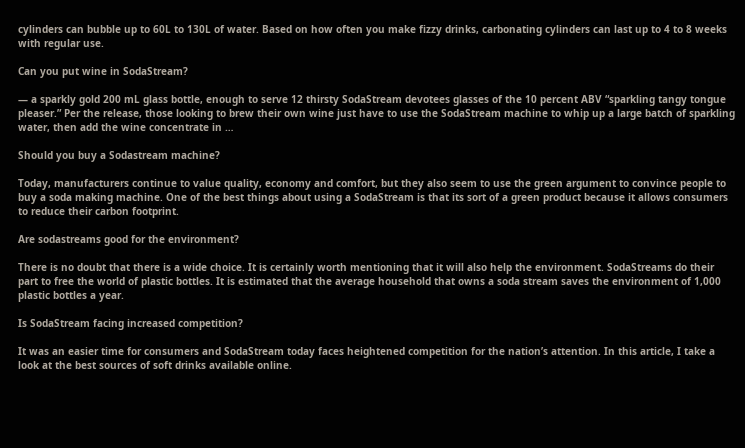cylinders can bubble up to 60L to 130L of water. Based on how often you make fizzy drinks, carbonating cylinders can last up to 4 to 8 weeks with regular use.

Can you put wine in SodaStream?

— a sparkly gold 200 mL glass bottle, enough to serve 12 thirsty SodaStream devotees glasses of the 10 percent ABV “sparkling tangy tongue pleaser.” Per the release, those looking to brew their own wine just have to use the SodaStream machine to whip up a large batch of sparkling water, then add the wine concentrate in …

Should you buy a Sodastream machine?

Today, manufacturers continue to value quality, economy and comfort, but they also seem to use the green argument to convince people to buy a soda making machine. One of the best things about using a SodaStream is that its sort of a green product because it allows consumers to reduce their carbon footprint.

Are sodastreams good for the environment?

There is no doubt that there is a wide choice. It is certainly worth mentioning that it will also help the environment. SodaStreams do their part to free the world of plastic bottles. It is estimated that the average household that owns a soda stream saves the environment of 1,000 plastic bottles a year.

Is SodaStream facing increased competition?

It was an easier time for consumers and SodaStream today faces heightened competition for the nation’s attention. In this article, I take a look at the best sources of soft drinks available online.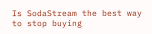Is SodaStream the best way to stop buying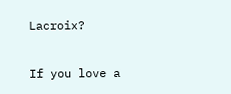Lacroix?

If you love a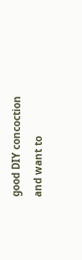good DIY concoction and want to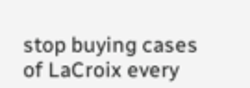stop buying cases of LaCroix every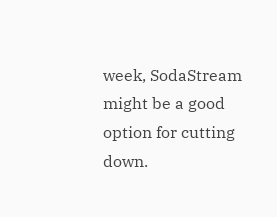week, SodaStream might be a good option for cutting down.